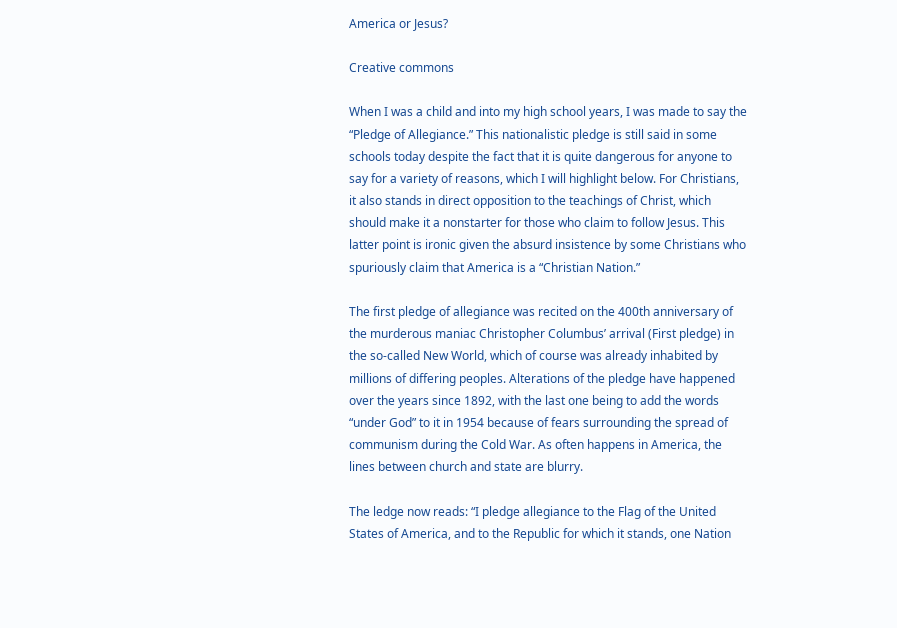America or Jesus?

Creative commons

When I was a child and into my high school years, I was made to say the “Pledge of Allegiance.” This nationalistic pledge is still said in some schools today despite the fact that it is quite dangerous for anyone to say for a variety of reasons, which I will highlight below. For Christians, it also stands in direct opposition to the teachings of Christ, which should make it a nonstarter for those who claim to follow Jesus. This latter point is ironic given the absurd insistence by some Christians who spuriously claim that America is a “Christian Nation.”

The first pledge of allegiance was recited on the 400th anniversary of the murderous maniac Christopher Columbus’ arrival (First pledge) in the so-called New World, which of course was already inhabited by millions of differing peoples. Alterations of the pledge have happened over the years since 1892, with the last one being to add the words “under God” to it in 1954 because of fears surrounding the spread of communism during the Cold War. As often happens in America, the lines between church and state are blurry.

The ledge now reads: “I pledge allegiance to the Flag of the United States of America, and to the Republic for which it stands, one Nation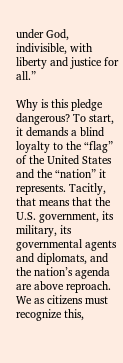under God, indivisible, with liberty and justice for all.”

Why is this pledge dangerous? To start, it demands a blind loyalty to the “flag” of the United States and the “nation” it represents. Tacitly, that means that the U.S. government, its military, its governmental agents and diplomats, and the nation’s agenda are above reproach. We as citizens must recognize this,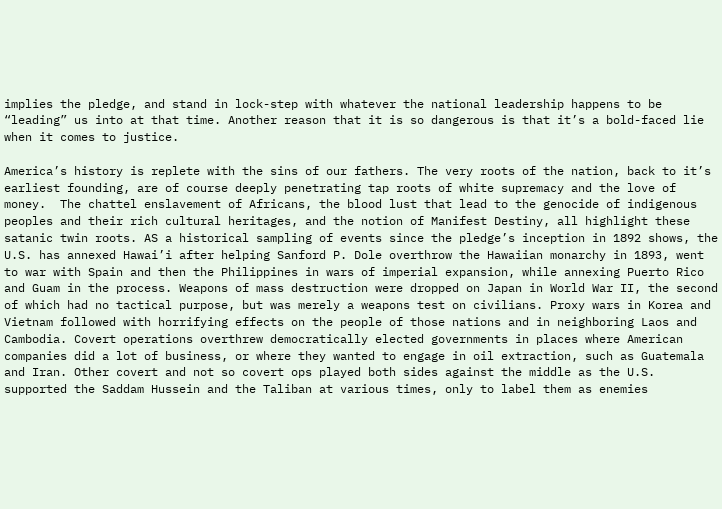implies the pledge, and stand in lock-step with whatever the national leadership happens to be “leading” us into at that time. Another reason that it is so dangerous is that it’s a bold-faced lie when it comes to justice.

America’s history is replete with the sins of our fathers. The very roots of the nation, back to it’s earliest founding, are of course deeply penetrating tap roots of white supremacy and the love of money.  The chattel enslavement of Africans, the blood lust that lead to the genocide of indigenous peoples and their rich cultural heritages, and the notion of Manifest Destiny, all highlight these satanic twin roots. AS a historical sampling of events since the pledge’s inception in 1892 shows, the U.S. has annexed Hawai’i after helping Sanford P. Dole overthrow the Hawaiian monarchy in 1893, went to war with Spain and then the Philippines in wars of imperial expansion, while annexing Puerto Rico and Guam in the process. Weapons of mass destruction were dropped on Japan in World War II, the second of which had no tactical purpose, but was merely a weapons test on civilians. Proxy wars in Korea and Vietnam followed with horrifying effects on the people of those nations and in neighboring Laos and Cambodia. Covert operations overthrew democratically elected governments in places where American companies did a lot of business, or where they wanted to engage in oil extraction, such as Guatemala and Iran. Other covert and not so covert ops played both sides against the middle as the U.S. supported the Saddam Hussein and the Taliban at various times, only to label them as enemies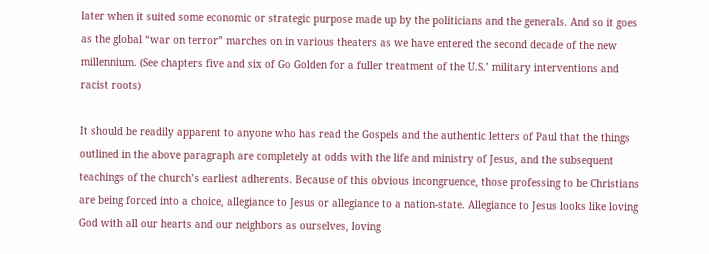later when it suited some economic or strategic purpose made up by the politicians and the generals. And so it goes as the global “war on terror” marches on in various theaters as we have entered the second decade of the new millennium. (See chapters five and six of Go Golden for a fuller treatment of the U.S.’ military interventions and racist roots)

It should be readily apparent to anyone who has read the Gospels and the authentic letters of Paul that the things outlined in the above paragraph are completely at odds with the life and ministry of Jesus, and the subsequent teachings of the church’s earliest adherents. Because of this obvious incongruence, those professing to be Christians are being forced into a choice, allegiance to Jesus or allegiance to a nation-state. Allegiance to Jesus looks like loving God with all our hearts and our neighbors as ourselves, loving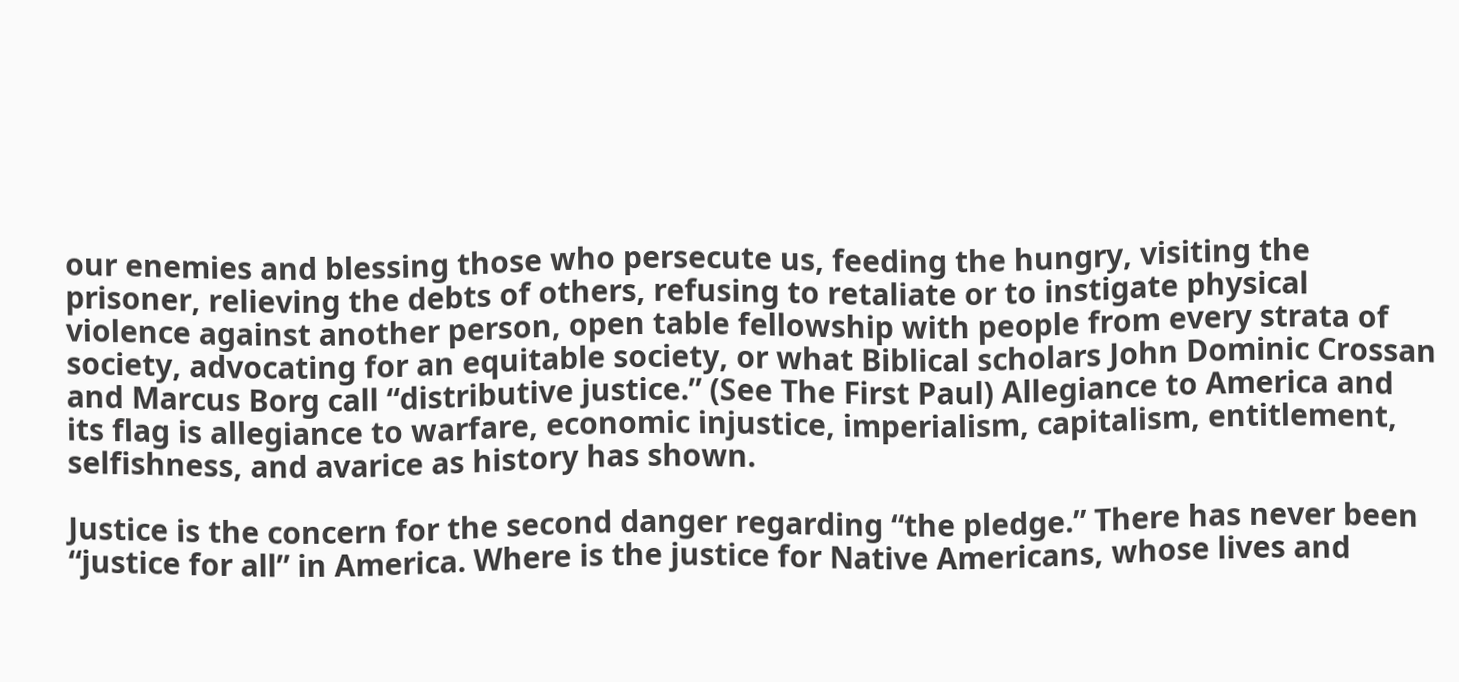our enemies and blessing those who persecute us, feeding the hungry, visiting the prisoner, relieving the debts of others, refusing to retaliate or to instigate physical violence against another person, open table fellowship with people from every strata of society, advocating for an equitable society, or what Biblical scholars John Dominic Crossan and Marcus Borg call “distributive justice.” (See The First Paul) Allegiance to America and its flag is allegiance to warfare, economic injustice, imperialism, capitalism, entitlement, selfishness, and avarice as history has shown.

Justice is the concern for the second danger regarding “the pledge.” There has never been “justice for all” in America. Where is the justice for Native Americans, whose lives and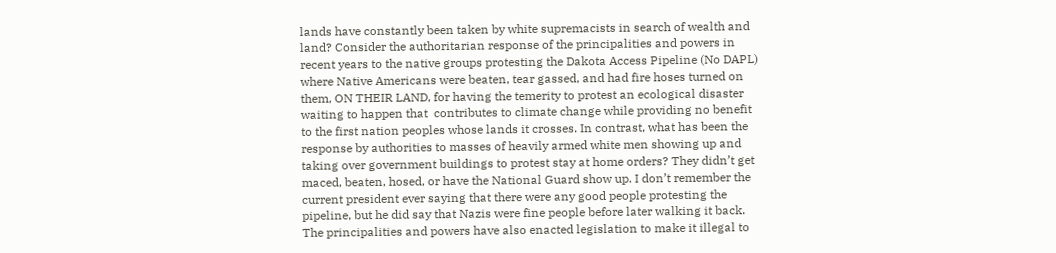lands have constantly been taken by white supremacists in search of wealth and land? Consider the authoritarian response of the principalities and powers in recent years to the native groups protesting the Dakota Access Pipeline (No DAPL) where Native Americans were beaten, tear gassed, and had fire hoses turned on them, ON THEIR LAND, for having the temerity to protest an ecological disaster waiting to happen that  contributes to climate change while providing no benefit to the first nation peoples whose lands it crosses. In contrast, what has been the response by authorities to masses of heavily armed white men showing up and taking over government buildings to protest stay at home orders? They didn’t get maced, beaten, hosed, or have the National Guard show up. I don’t remember the current president ever saying that there were any good people protesting the pipeline, but he did say that Nazis were fine people before later walking it back. The principalities and powers have also enacted legislation to make it illegal to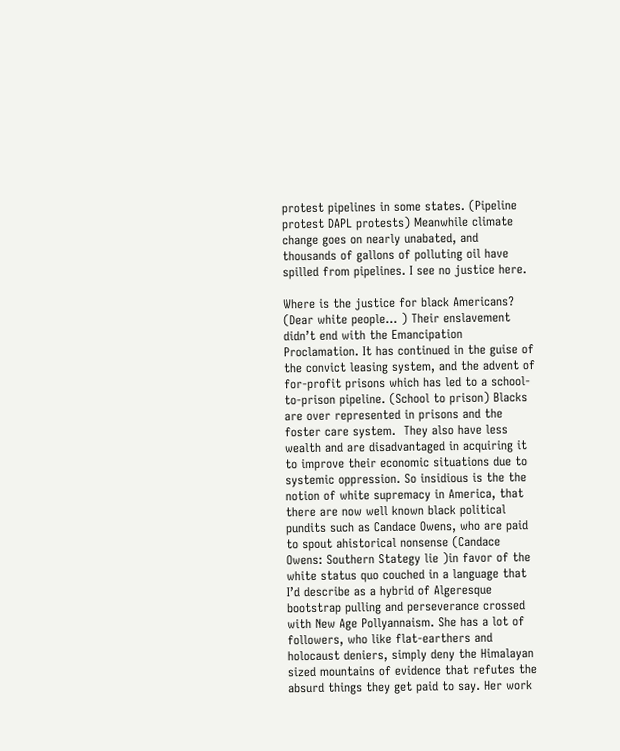protest pipelines in some states. (Pipeline protest DAPL protests) Meanwhile climate change goes on nearly unabated, and thousands of gallons of polluting oil have spilled from pipelines. I see no justice here.

Where is the justice for black Americans? (Dear white people… ) Their enslavement didn’t end with the Emancipation Proclamation. It has continued in the guise of the convict leasing system, and the advent of for-profit prisons which has led to a school-to-prison pipeline. (School to prison) Blacks are over represented in prisons and the foster care system.  They also have less wealth and are disadvantaged in acquiring it to improve their economic situations due to systemic oppression. So insidious is the the notion of white supremacy in America, that there are now well known black political pundits such as Candace Owens, who are paid to spout ahistorical nonsense (Candace Owens: Southern Stategy lie )in favor of the white status quo couched in a language that I’d describe as a hybrid of Algeresque bootstrap pulling and perseverance crossed with New Age Pollyannaism. She has a lot of followers, who like flat-earthers and holocaust deniers, simply deny the Himalayan sized mountains of evidence that refutes the absurd things they get paid to say. Her work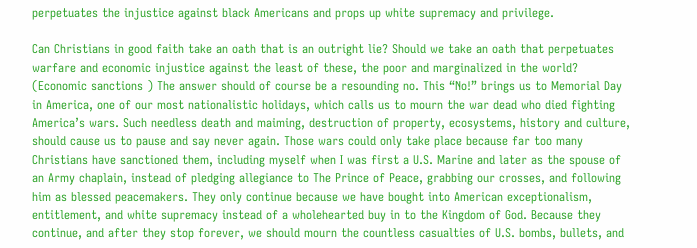perpetuates the injustice against black Americans and props up white supremacy and privilege.

Can Christians in good faith take an oath that is an outright lie? Should we take an oath that perpetuates warfare and economic injustice against the least of these, the poor and marginalized in the world? (Economic sanctions ) The answer should of course be a resounding no. This “No!” brings us to Memorial Day in America, one of our most nationalistic holidays, which calls us to mourn the war dead who died fighting America’s wars. Such needless death and maiming, destruction of property, ecosystems, history and culture, should cause us to pause and say never again. Those wars could only take place because far too many Christians have sanctioned them, including myself when I was first a U.S. Marine and later as the spouse of an Army chaplain, instead of pledging allegiance to The Prince of Peace, grabbing our crosses, and following him as blessed peacemakers. They only continue because we have bought into American exceptionalism, entitlement, and white supremacy instead of a wholehearted buy in to the Kingdom of God. Because they continue, and after they stop forever, we should mourn the countless casualties of U.S. bombs, bullets, and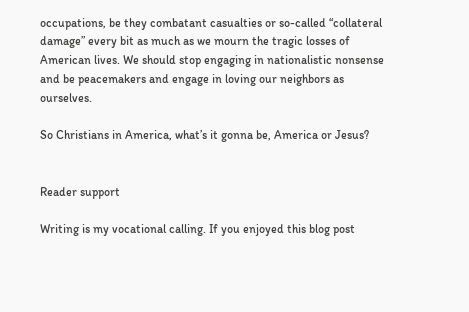occupations, be they combatant casualties or so-called “collateral damage” every bit as much as we mourn the tragic losses of American lives. We should stop engaging in nationalistic nonsense and be peacemakers and engage in loving our neighbors as ourselves.

So Christians in America, what’s it gonna be, America or Jesus?


Reader support

Writing is my vocational calling. If you enjoyed this blog post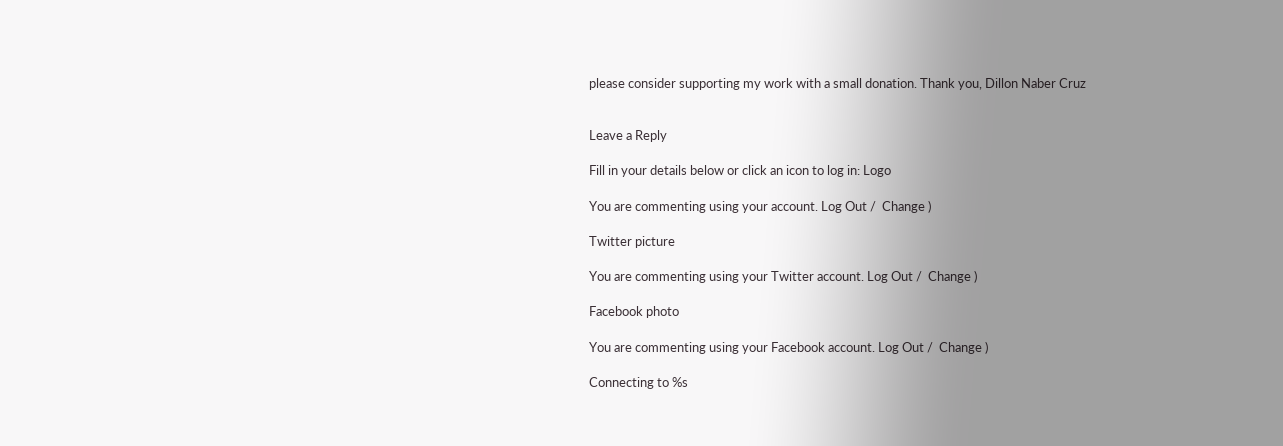please consider supporting my work with a small donation. Thank you, Dillon Naber Cruz


Leave a Reply

Fill in your details below or click an icon to log in: Logo

You are commenting using your account. Log Out /  Change )

Twitter picture

You are commenting using your Twitter account. Log Out /  Change )

Facebook photo

You are commenting using your Facebook account. Log Out /  Change )

Connecting to %s